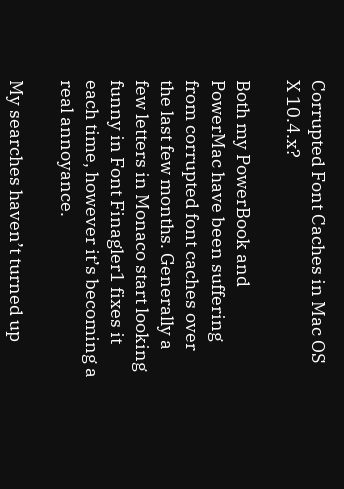Corrupted Font Caches in Mac OS X 10.4.x?

Both my PowerBook and PowerMac have been suffering from corrupted font caches over the last few months. Generally a few letters in Monaco start looking funny in Font Finagler1 fixes it each time, however it’s becoming a real annoyance.

My searches haven’t turned up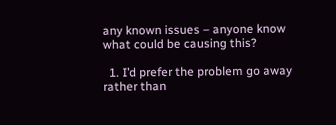any known issues – anyone know what could be causing this?

  1. I’d prefer the problem go away rather than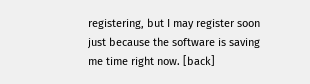registering, but I may register soon just because the software is saving me time right now. [back]